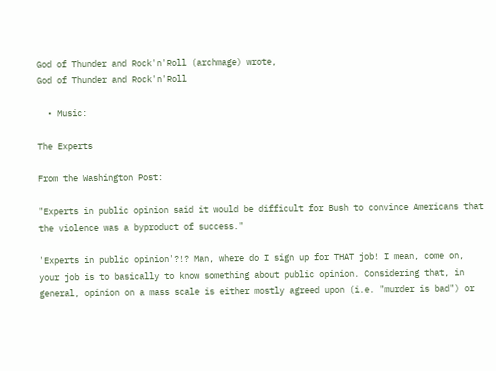God of Thunder and Rock'n'Roll (archmage) wrote,
God of Thunder and Rock'n'Roll

  • Music:

The Experts

From the Washington Post:

"Experts in public opinion said it would be difficult for Bush to convince Americans that the violence was a byproduct of success."

'Experts in public opinion'?!? Man, where do I sign up for THAT job! I mean, come on, your job is to basically to know something about public opinion. Considering that, in general, opinion on a mass scale is either mostly agreed upon (i.e. "murder is bad") or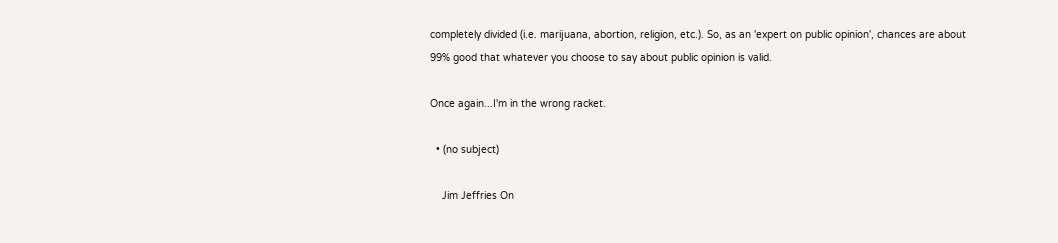completely divided (i.e. marijuana, abortion, religion, etc.). So, as an 'expert on public opinion', chances are about 99% good that whatever you choose to say about public opinion is valid.

Once again...I'm in the wrong racket.

  • (no subject)

    Jim Jeffries On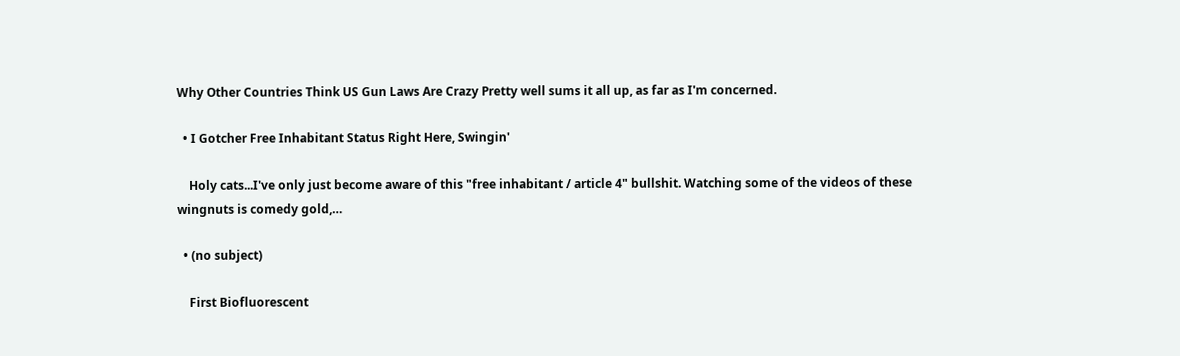Why Other Countries Think US Gun Laws Are Crazy Pretty well sums it all up, as far as I'm concerned.

  • I Gotcher Free Inhabitant Status Right Here, Swingin'

    Holy cats...I've only just become aware of this "free inhabitant / article 4" bullshit. Watching some of the videos of these wingnuts is comedy gold,…

  • (no subject)

    First Biofluorescent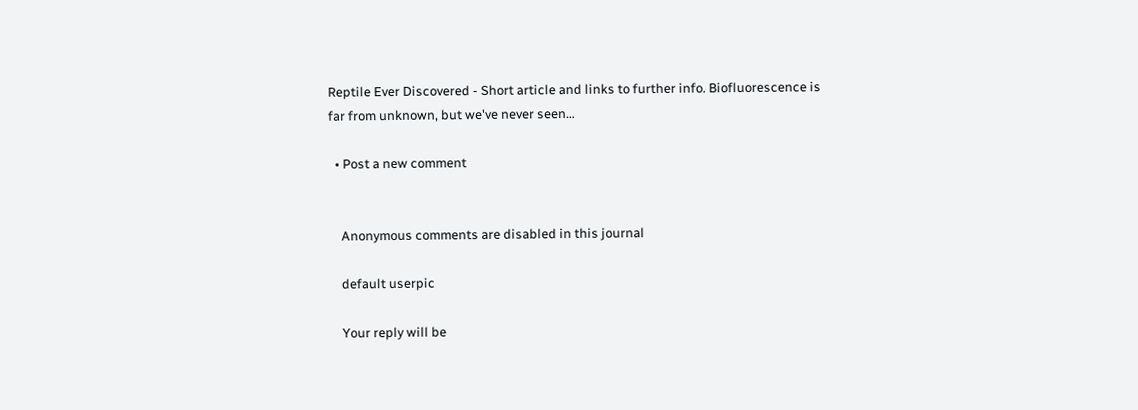Reptile Ever Discovered - Short article and links to further info. Biofluorescence is far from unknown, but we've never seen…

  • Post a new comment


    Anonymous comments are disabled in this journal

    default userpic

    Your reply will be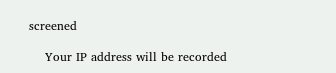screened

    Your IP address will be recorded